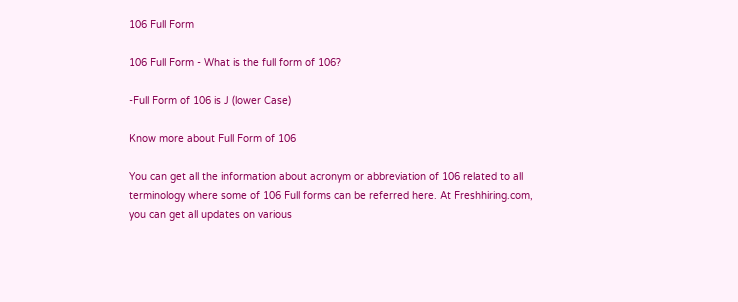106 Full Form

106 Full Form - What is the full form of 106?

-Full Form of 106 is J (lower Case)

Know more about Full Form of 106

You can get all the information about acronym or abbreviation of 106 related to all terminology where some of 106 Full forms can be referred here. At Freshhiring.com, you can get all updates on various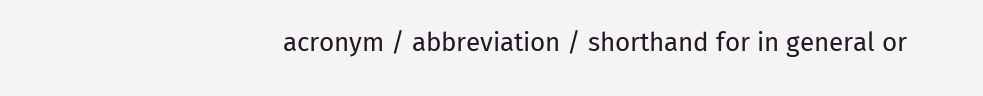acronym / abbreviation / shorthand for in general or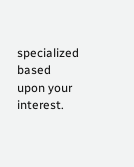specialized based upon your interest.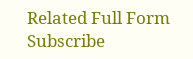Related Full Form
Subscribe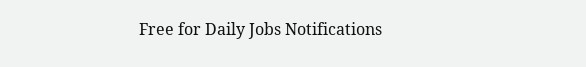Free for Daily Jobs Notifications